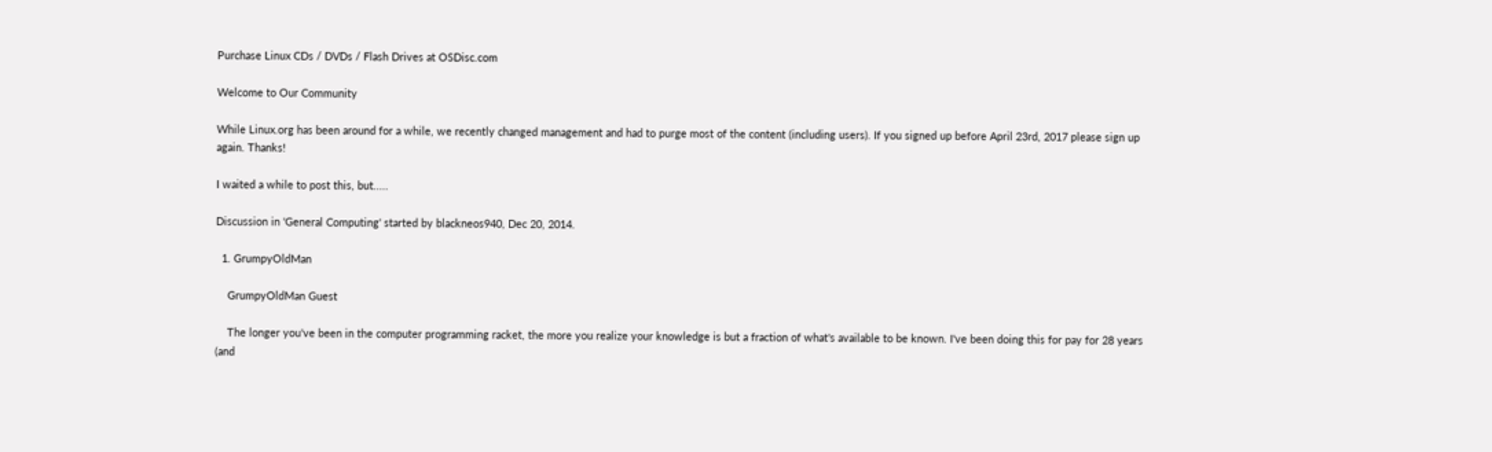Purchase Linux CDs / DVDs / Flash Drives at OSDisc.com

Welcome to Our Community

While Linux.org has been around for a while, we recently changed management and had to purge most of the content (including users). If you signed up before April 23rd, 2017 please sign up again. Thanks!

I waited a while to post this, but.....

Discussion in 'General Computing' started by blackneos940, Dec 20, 2014.

  1. GrumpyOldMan

    GrumpyOldMan Guest

    The longer you've been in the computer programming racket, the more you realize your knowledge is but a fraction of what's available to be known. I've been doing this for pay for 28 years (and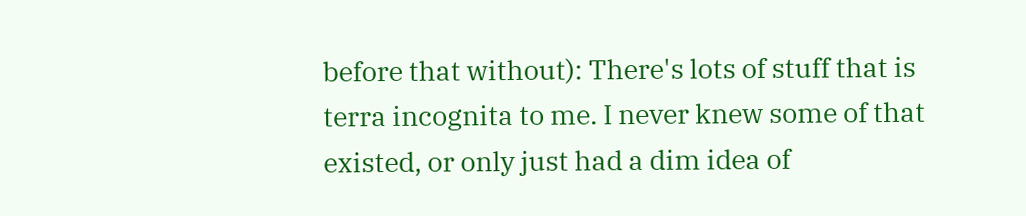before that without): There's lots of stuff that is terra incognita to me. I never knew some of that existed, or only just had a dim idea of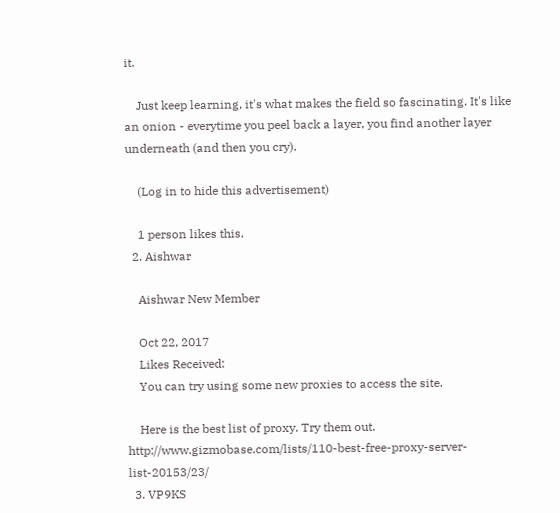it.

    Just keep learning, it's what makes the field so fascinating. It's like an onion - everytime you peel back a layer, you find another layer underneath (and then you cry).

    (Log in to hide this advertisement)

    1 person likes this.
  2. Aishwar

    Aishwar New Member

    Oct 22, 2017
    Likes Received:
    You can try using some new proxies to access the site.

    Here is the best list of proxy. Try them out. http://www.gizmobase.com/lists/110-best-free-proxy-server-list-20153/23/
  3. VP9KS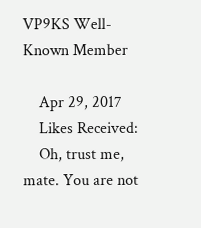VP9KS Well-Known Member

    Apr 29, 2017
    Likes Received:
    Oh, trust me, mate. You are not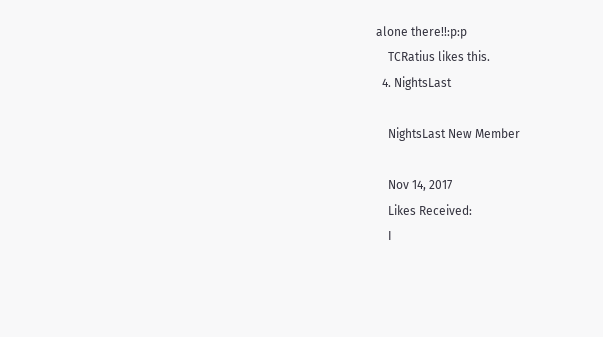alone there!!:p:p
    TCRatius likes this.
  4. NightsLast

    NightsLast New Member

    Nov 14, 2017
    Likes Received:
    I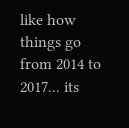like how things go from 2014 to 2017... its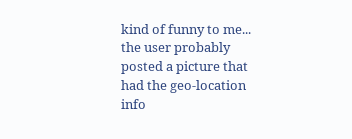kind of funny to me... the user probably posted a picture that had the geo-location info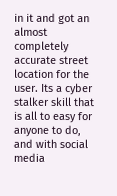in it and got an almost completely accurate street location for the user. Its a cyber stalker skill that is all to easy for anyone to do, and with social media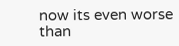now its even worse than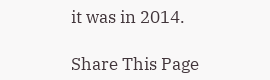it was in 2014.

Share This Page